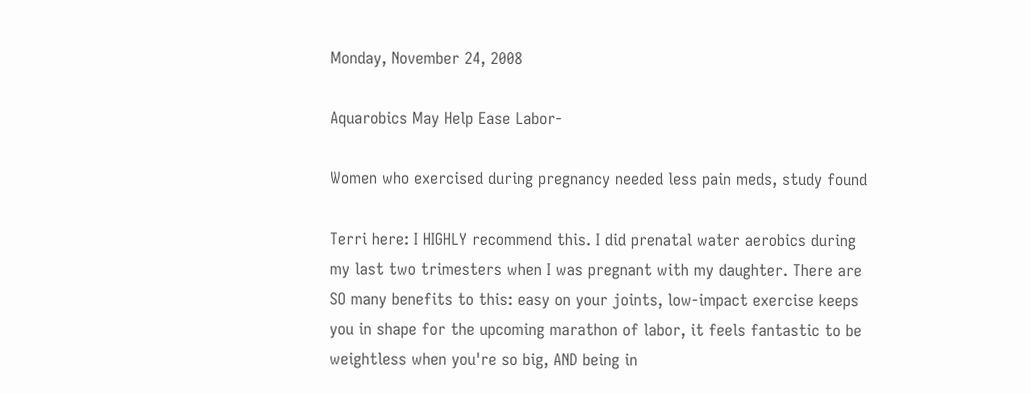Monday, November 24, 2008

Aquarobics May Help Ease Labor-

Women who exercised during pregnancy needed less pain meds, study found

Terri here: I HIGHLY recommend this. I did prenatal water aerobics during my last two trimesters when I was pregnant with my daughter. There are SO many benefits to this: easy on your joints, low-impact exercise keeps you in shape for the upcoming marathon of labor, it feels fantastic to be weightless when you're so big, AND being in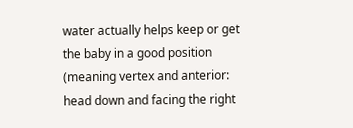water actually helps keep or get the baby in a good position (meaning vertex and anterior: head down and facing the right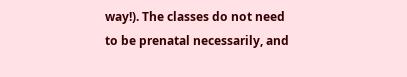way!). The classes do not need to be prenatal necessarily, and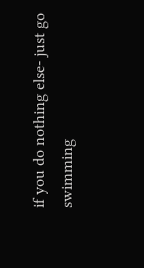if you do nothing else- just go swimming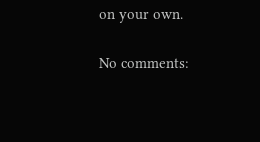on your own.

No comments: